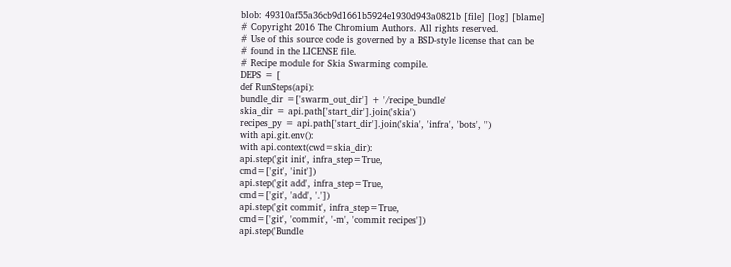blob: 49310af55a36cb9d1661b5924e1930d943a0821b [file] [log] [blame]
# Copyright 2016 The Chromium Authors. All rights reserved.
# Use of this source code is governed by a BSD-style license that can be
# found in the LICENSE file.
# Recipe module for Skia Swarming compile.
DEPS = [
def RunSteps(api):
bundle_dir =['swarm_out_dir'] + '/recipe_bundle'
skia_dir = api.path['start_dir'].join('skia')
recipes_py = api.path['start_dir'].join('skia', 'infra', 'bots', '')
with api.git.env():
with api.context(cwd=skia_dir):
api.step('git init', infra_step=True,
cmd=['git', 'init'])
api.step('git add', infra_step=True,
cmd=['git', 'add', '.'])
api.step('git commit', infra_step=True,
cmd=['git', 'commit', '-m', 'commit recipes'])
api.step('Bundle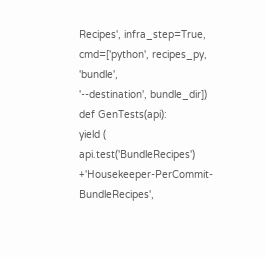Recipes', infra_step=True,
cmd=['python', recipes_py, 'bundle',
'--destination', bundle_dir])
def GenTests(api):
yield (
api.test('BundleRecipes') +'Housekeeper-PerCommit-BundleRecipes',